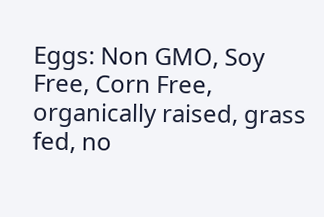Eggs: Non GMO, Soy Free, Corn Free, organically raised, grass fed, no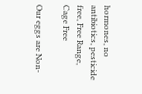hormones, no antibiotics, pesticide free, Free Range, Cage Free

Our eggs are Non-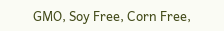GMO, Soy Free, Corn Free,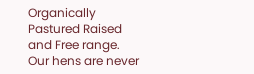Organically Pastured Raised and Free range.  Our hens are never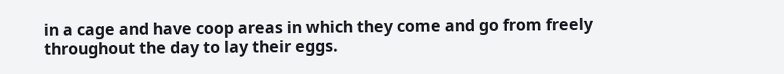in a cage and have coop areas in which they come and go from freely throughout the day to lay their eggs.